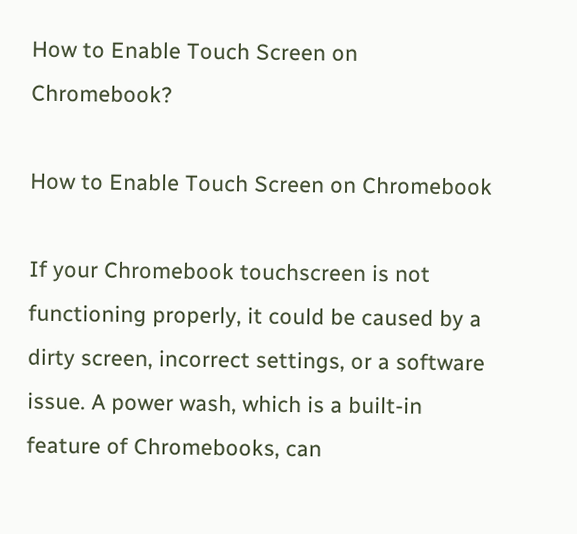How to Enable Touch Screen on Chromebook?

How to Enable Touch Screen on Chromebook

If your Chromebook touchscreen is not functioning properly, it could be caused by a dirty screen, incorrect settings, or a software issue. A power wash, which is a built-in feature of Chromebooks, can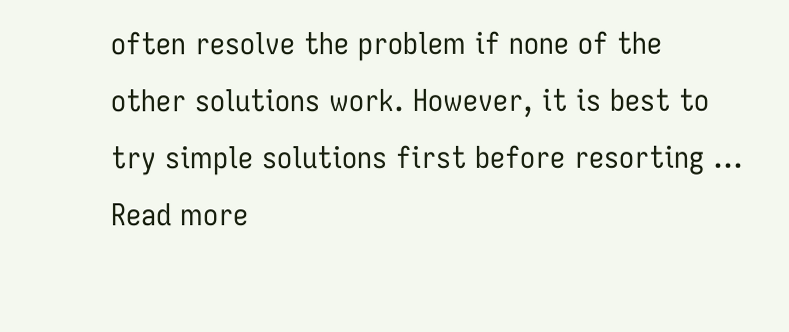often resolve the problem if none of the other solutions work. However, it is best to try simple solutions first before resorting … Read more